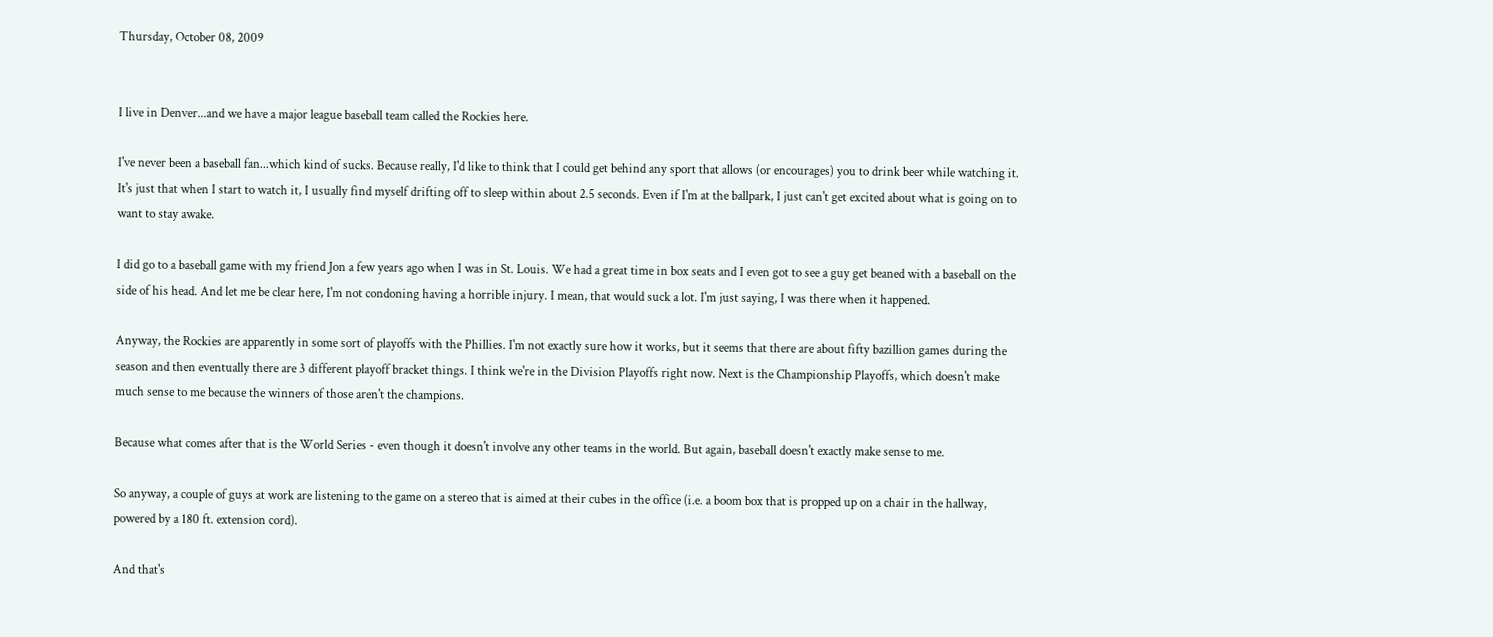Thursday, October 08, 2009


I live in Denver...and we have a major league baseball team called the Rockies here.

I've never been a baseball fan...which kind of sucks. Because really, I'd like to think that I could get behind any sport that allows (or encourages) you to drink beer while watching it. It's just that when I start to watch it, I usually find myself drifting off to sleep within about 2.5 seconds. Even if I'm at the ballpark, I just can't get excited about what is going on to want to stay awake.

I did go to a baseball game with my friend Jon a few years ago when I was in St. Louis. We had a great time in box seats and I even got to see a guy get beaned with a baseball on the side of his head. And let me be clear here, I'm not condoning having a horrible injury. I mean, that would suck a lot. I'm just saying, I was there when it happened.

Anyway, the Rockies are apparently in some sort of playoffs with the Phillies. I'm not exactly sure how it works, but it seems that there are about fifty bazillion games during the season and then eventually there are 3 different playoff bracket things. I think we're in the Division Playoffs right now. Next is the Championship Playoffs, which doesn't make much sense to me because the winners of those aren't the champions.

Because what comes after that is the World Series - even though it doesn't involve any other teams in the world. But again, baseball doesn't exactly make sense to me.

So anyway, a couple of guys at work are listening to the game on a stereo that is aimed at their cubes in the office (i.e. a boom box that is propped up on a chair in the hallway, powered by a 180 ft. extension cord).

And that's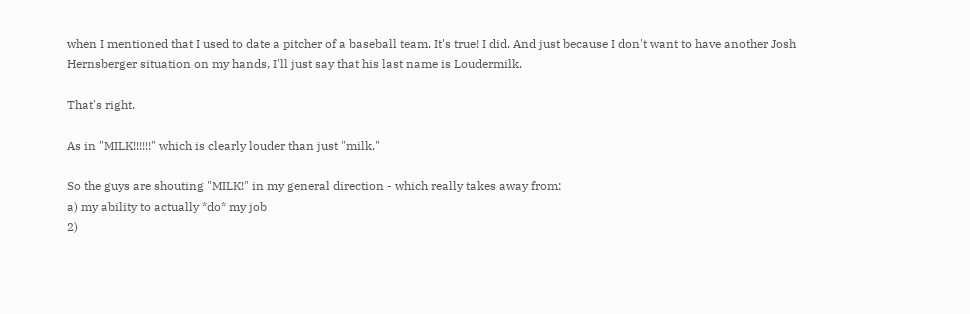when I mentioned that I used to date a pitcher of a baseball team. It's true! I did. And just because I don't want to have another Josh Hernsberger situation on my hands, I'll just say that his last name is Loudermilk.

That's right.

As in "MILK!!!!!!" which is clearly louder than just "milk."

So the guys are shouting "MILK!" in my general direction - which really takes away from:
a) my ability to actually *do* my job
2)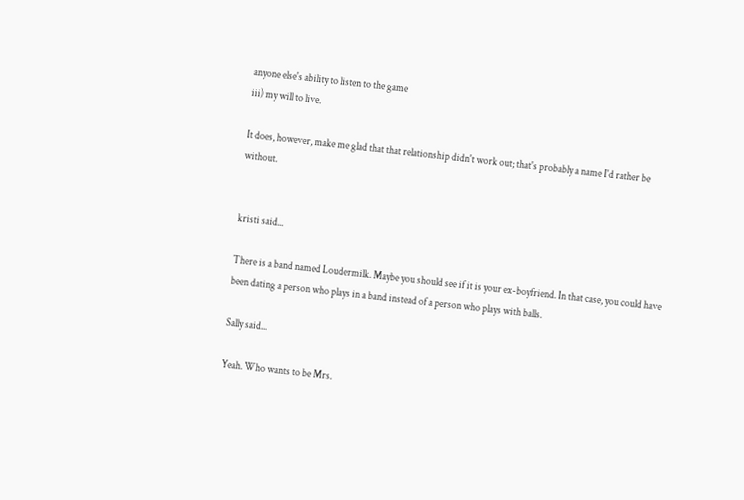anyone else's ability to listen to the game
iii) my will to live.

It does, however, make me glad that that relationship didn't work out; that's probably a name I'd rather be without.


kristi said...

There is a band named Loudermilk. Maybe you should see if it is your ex-boyfriend. In that case, you could have been dating a person who plays in a band instead of a person who plays with balls.

Sally said...

Yeah. Who wants to be Mrs.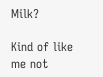Milk?

Kind of like me not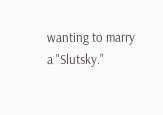wanting to marry a "Slutsky."